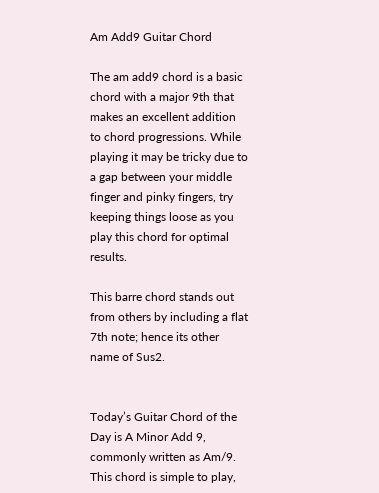Am Add9 Guitar Chord

The am add9 chord is a basic chord with a major 9th that makes an excellent addition to chord progressions. While playing it may be tricky due to a gap between your middle finger and pinky fingers, try keeping things loose as you play this chord for optimal results.

This barre chord stands out from others by including a flat 7th note; hence its other name of Sus2.


Today’s Guitar Chord of the Day is A Minor Add 9, commonly written as Am/9. This chord is simple to play,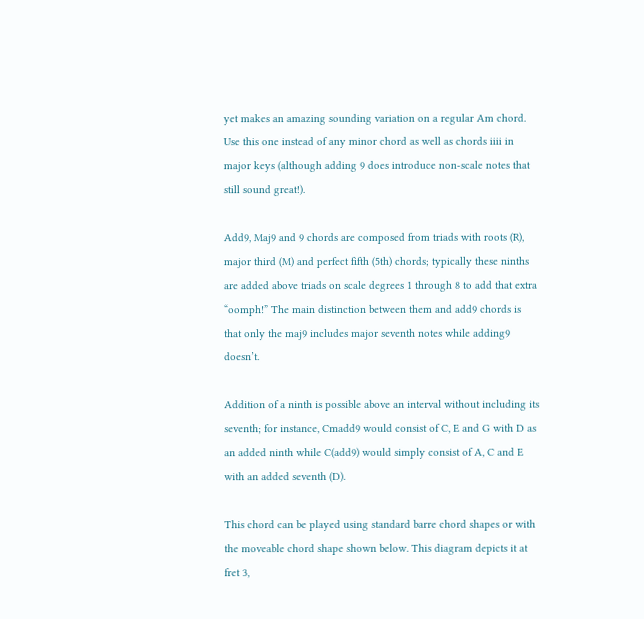yet makes an amazing sounding variation on a regular Am chord. Use this one instead of any minor chord as well as chords iiii in major keys (although adding 9 does introduce non-scale notes that still sound great!).

Add9, Maj9 and 9 chords are composed from triads with roots (R), major third (M) and perfect fifth (5th) chords; typically these ninths are added above triads on scale degrees 1 through 8 to add that extra “oomph!” The main distinction between them and add9 chords is that only the maj9 includes major seventh notes while adding9 doesn’t.

Addition of a ninth is possible above an interval without including its seventh; for instance, Cmadd9 would consist of C, E and G with D as an added ninth while C(add9) would simply consist of A, C and E with an added seventh (D).

This chord can be played using standard barre chord shapes or with the moveable chord shape shown below. This diagram depicts it at fret 3,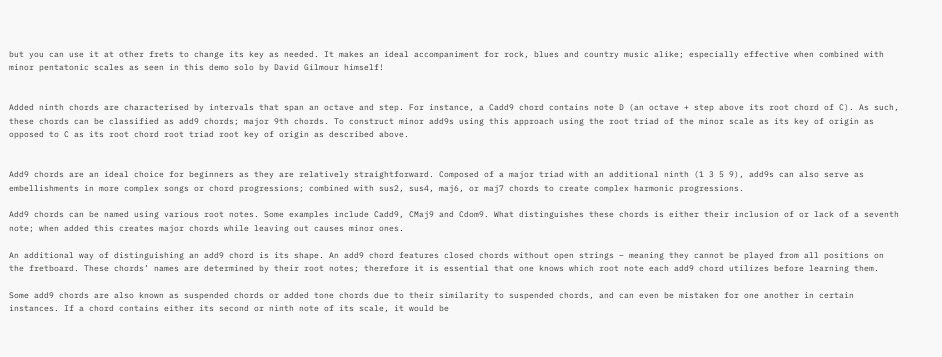but you can use it at other frets to change its key as needed. It makes an ideal accompaniment for rock, blues and country music alike; especially effective when combined with minor pentatonic scales as seen in this demo solo by David Gilmour himself!


Added ninth chords are characterised by intervals that span an octave and step. For instance, a Cadd9 chord contains note D (an octave + step above its root chord of C). As such, these chords can be classified as add9 chords; major 9th chords. To construct minor add9s using this approach using the root triad of the minor scale as its key of origin as opposed to C as its root chord root triad root key of origin as described above.


Add9 chords are an ideal choice for beginners as they are relatively straightforward. Composed of a major triad with an additional ninth (1 3 5 9), add9s can also serve as embellishments in more complex songs or chord progressions; combined with sus2, sus4, maj6, or maj7 chords to create complex harmonic progressions.

Add9 chords can be named using various root notes. Some examples include Cadd9, CMaj9 and Cdom9. What distinguishes these chords is either their inclusion of or lack of a seventh note; when added this creates major chords while leaving out causes minor ones.

An additional way of distinguishing an add9 chord is its shape. An add9 chord features closed chords without open strings – meaning they cannot be played from all positions on the fretboard. These chords’ names are determined by their root notes; therefore it is essential that one knows which root note each add9 chord utilizes before learning them.

Some add9 chords are also known as suspended chords or added tone chords due to their similarity to suspended chords, and can even be mistaken for one another in certain instances. If a chord contains either its second or ninth note of its scale, it would be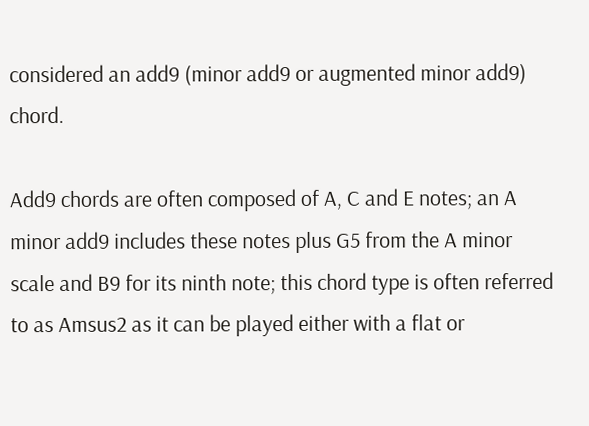considered an add9 (minor add9 or augmented minor add9) chord.

Add9 chords are often composed of A, C and E notes; an A minor add9 includes these notes plus G5 from the A minor scale and B9 for its ninth note; this chord type is often referred to as Amsus2 as it can be played either with a flat or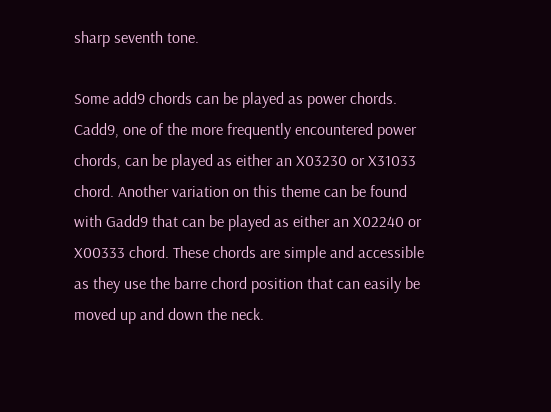sharp seventh tone.

Some add9 chords can be played as power chords. Cadd9, one of the more frequently encountered power chords, can be played as either an X03230 or X31033 chord. Another variation on this theme can be found with Gadd9 that can be played as either an X02240 or X00333 chord. These chords are simple and accessible as they use the barre chord position that can easily be moved up and down the neck.